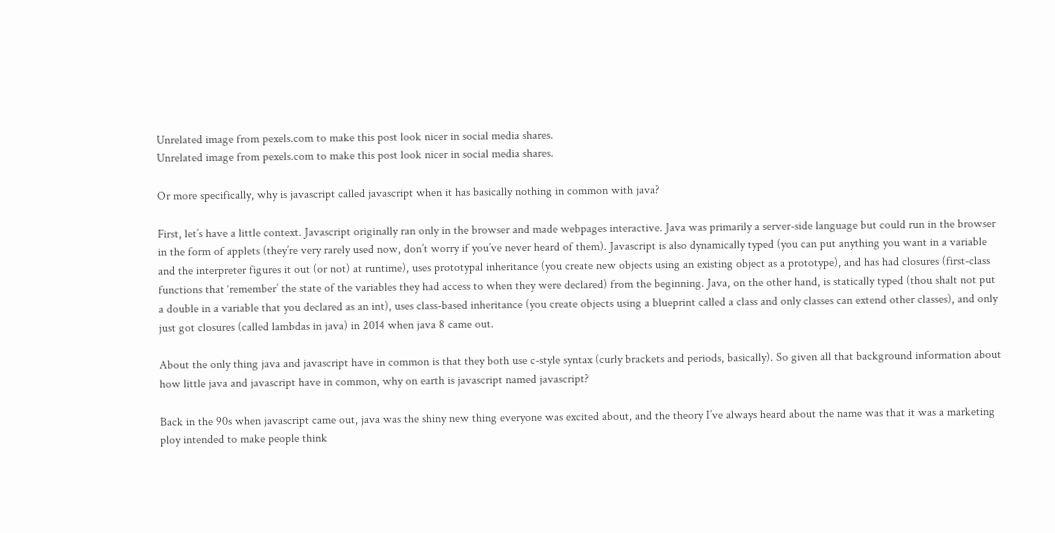Unrelated image from pexels.com to make this post look nicer in social media shares.
Unrelated image from pexels.com to make this post look nicer in social media shares.

Or more specifically, why is javascript called javascript when it has basically nothing in common with java?

First, let’s have a little context. Javascript originally ran only in the browser and made webpages interactive. Java was primarily a server-side language but could run in the browser in the form of applets (they’re very rarely used now, don’t worry if you’ve never heard of them). Javascript is also dynamically typed (you can put anything you want in a variable and the interpreter figures it out (or not) at runtime), uses prototypal inheritance (you create new objects using an existing object as a prototype), and has had closures (first-class functions that ‘remember’ the state of the variables they had access to when they were declared) from the beginning. Java, on the other hand, is statically typed (thou shalt not put a double in a variable that you declared as an int), uses class-based inheritance (you create objects using a blueprint called a class and only classes can extend other classes), and only just got closures (called lambdas in java) in 2014 when java 8 came out.

About the only thing java and javascript have in common is that they both use c-style syntax (curly brackets and periods, basically). So given all that background information about how little java and javascript have in common, why on earth is javascript named javascript?

Back in the 90s when javascript came out, java was the shiny new thing everyone was excited about, and the theory I’ve always heard about the name was that it was a marketing ploy intended to make people think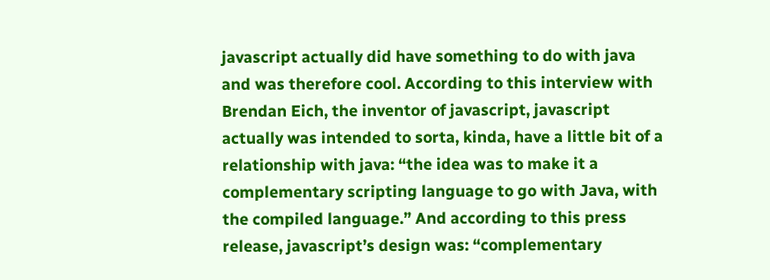javascript actually did have something to do with java and was therefore cool. According to this interview with Brendan Eich, the inventor of javascript, javascript actually was intended to sorta, kinda, have a little bit of a relationship with java: “the idea was to make it a complementary scripting language to go with Java, with the compiled language.” And according to this press release, javascript’s design was: “complementary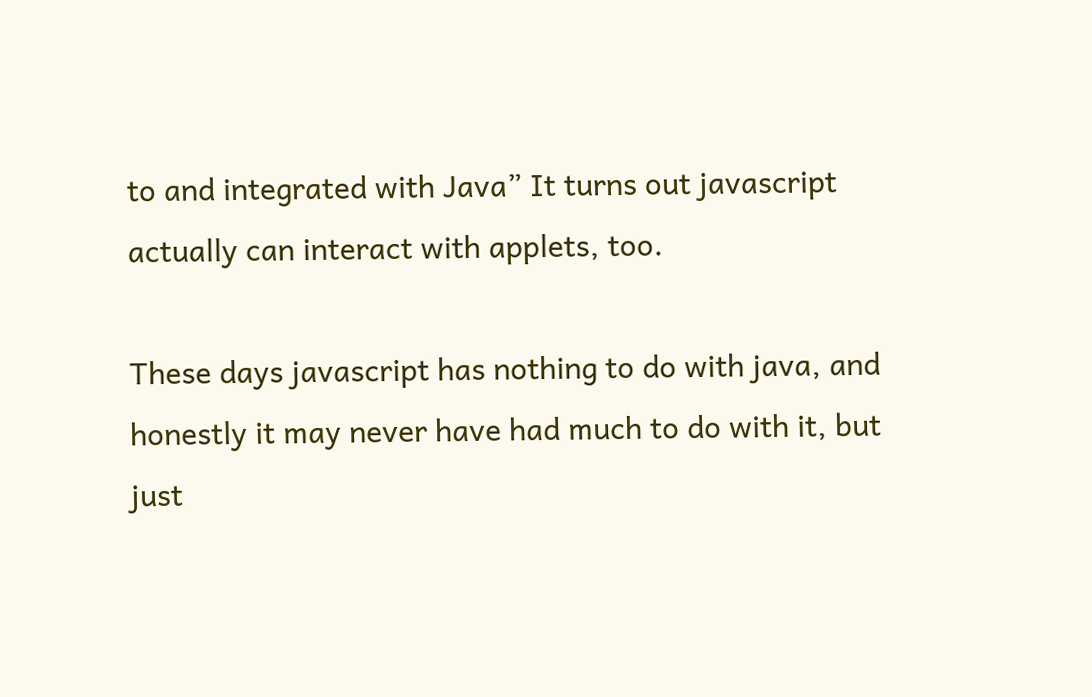to and integrated with Java” It turns out javascript actually can interact with applets, too.

These days javascript has nothing to do with java, and honestly it may never have had much to do with it, but just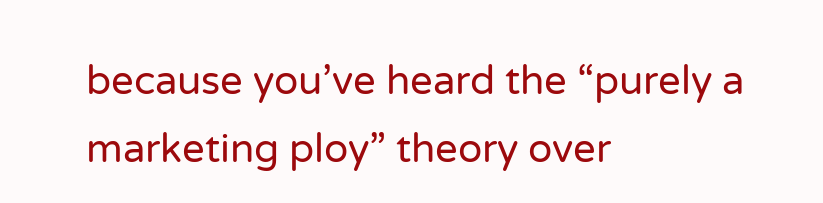because you’ve heard the “purely a marketing ploy” theory over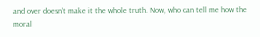and over doesn’t make it the whole truth. Now, who can tell me how the moral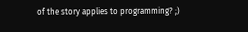of the story applies to programming? ;)